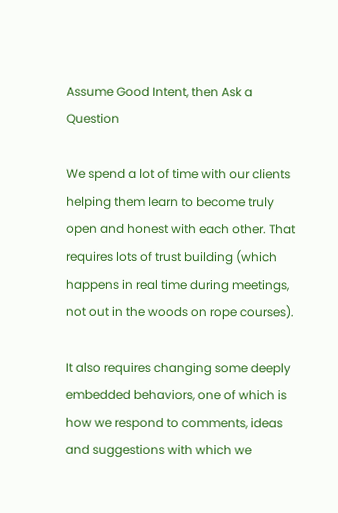Assume Good Intent, then Ask a Question

We spend a lot of time with our clients helping them learn to become truly open and honest with each other. That requires lots of trust building (which happens in real time during meetings, not out in the woods on rope courses).

It also requires changing some deeply embedded behaviors, one of which is how we respond to comments, ideas and suggestions with which we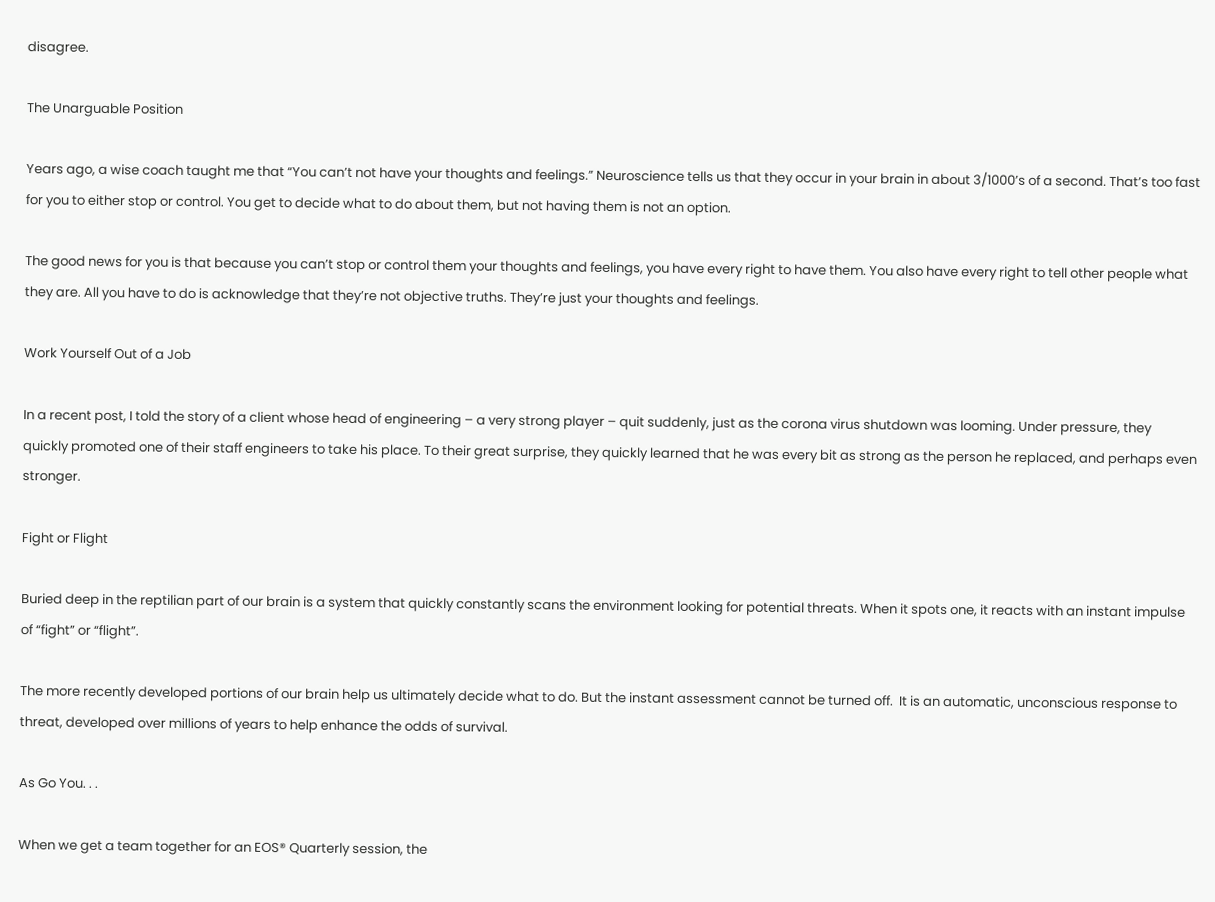disagree.

The Unarguable Position

Years ago, a wise coach taught me that “You can’t not have your thoughts and feelings.” Neuroscience tells us that they occur in your brain in about 3/1000’s of a second. That’s too fast for you to either stop or control. You get to decide what to do about them, but not having them is not an option.

The good news for you is that because you can’t stop or control them your thoughts and feelings, you have every right to have them. You also have every right to tell other people what they are. All you have to do is acknowledge that they’re not objective truths. They’re just your thoughts and feelings.

Work Yourself Out of a Job

In a recent post, I told the story of a client whose head of engineering – a very strong player – quit suddenly, just as the corona virus shutdown was looming. Under pressure, they quickly promoted one of their staff engineers to take his place. To their great surprise, they quickly learned that he was every bit as strong as the person he replaced, and perhaps even stronger.

Fight or Flight

Buried deep in the reptilian part of our brain is a system that quickly constantly scans the environment looking for potential threats. When it spots one, it reacts with an instant impulse of “fight” or “flight”.

The more recently developed portions of our brain help us ultimately decide what to do. But the instant assessment cannot be turned off.  It is an automatic, unconscious response to threat, developed over millions of years to help enhance the odds of survival.

As Go You. . .

When we get a team together for an EOS® Quarterly session, the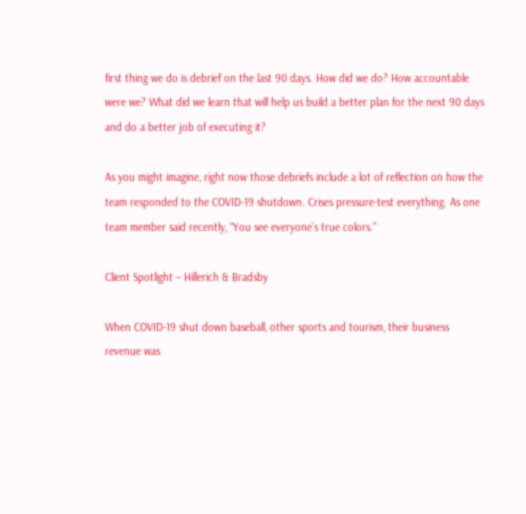first thing we do is debrief on the last 90 days. How did we do? How accountable were we? What did we learn that will help us build a better plan for the next 90 days and do a better job of executing it?

As you might imagine, right now those debriefs include a lot of reflection on how the team responded to the COVID-19 shutdown. Crises pressure-test everything. As one team member said recently, “You see everyone’s true colors.”

Client Spotlight – Hillerich & Bradsby

When COVID-19 shut down baseball, other sports and tourism, their business revenue was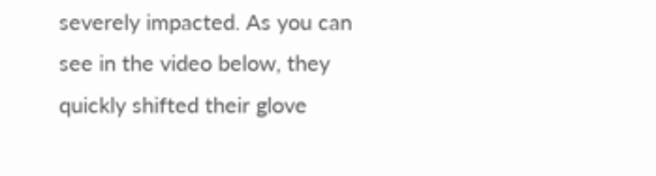severely impacted. As you can see in the video below, they quickly shifted their glove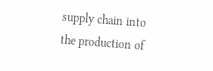supply chain into the production of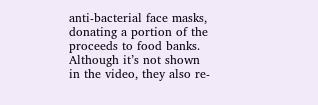anti-bacterial face masks, donating a portion of the proceeds to food banks. Although it’s not shown in the video, they also re-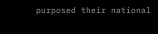purposed their national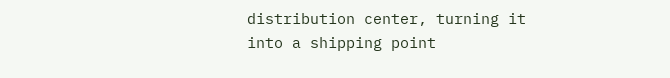distribution center, turning it into a shipping point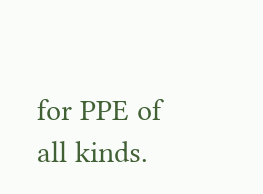for PPE of all kinds.